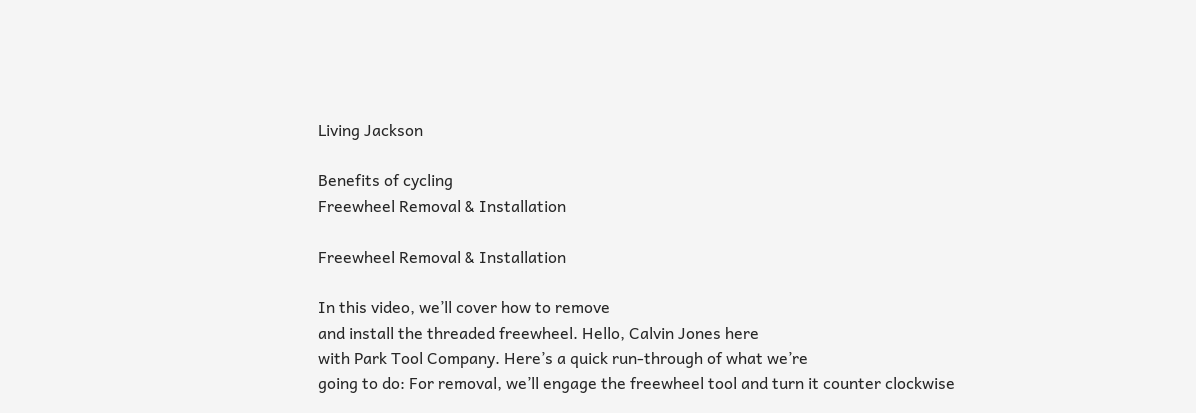Living Jackson

Benefits of cycling
Freewheel Removal & Installation

Freewheel Removal & Installation

In this video, we’ll cover how to remove
and install the threaded freewheel. Hello, Calvin Jones here
with Park Tool Company. Here’s a quick run-through of what we’re
going to do: For removal, we’ll engage the freewheel tool and turn it counter clockwise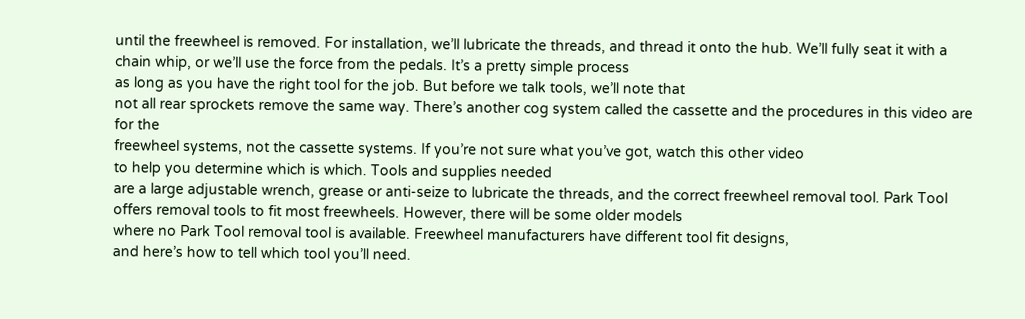until the freewheel is removed. For installation, we’ll lubricate the threads, and thread it onto the hub. We’ll fully seat it with a chain whip, or we’ll use the force from the pedals. It’s a pretty simple process
as long as you have the right tool for the job. But before we talk tools, we’ll note that
not all rear sprockets remove the same way. There’s another cog system called the cassette and the procedures in this video are for the
freewheel systems, not the cassette systems. If you’re not sure what you’ve got, watch this other video
to help you determine which is which. Tools and supplies needed
are a large adjustable wrench, grease or anti-seize to lubricate the threads, and the correct freewheel removal tool. Park Tool offers removal tools to fit most freewheels. However, there will be some older models
where no Park Tool removal tool is available. Freewheel manufacturers have different tool fit designs,
and here’s how to tell which tool you’ll need.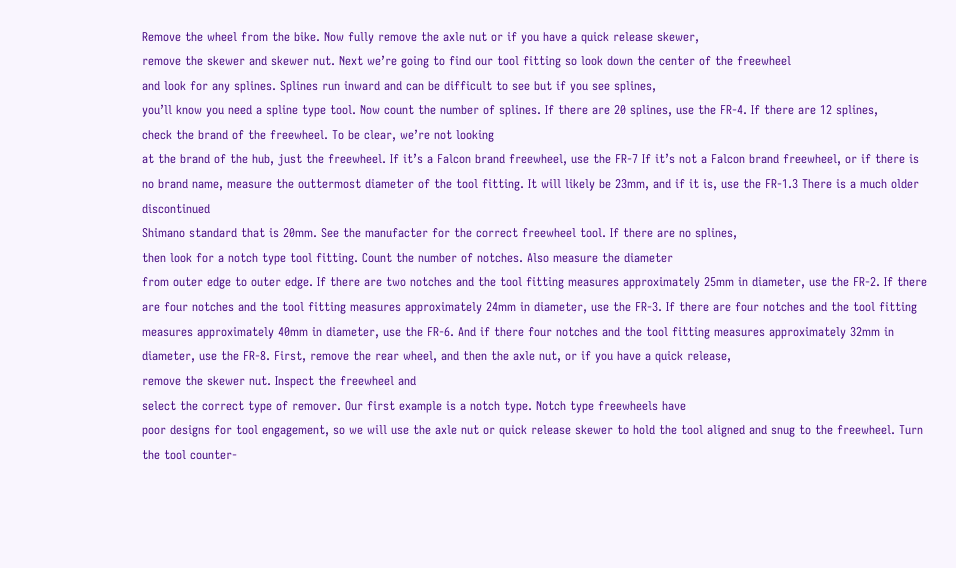Remove the wheel from the bike. Now fully remove the axle nut or if you have a quick release skewer,
remove the skewer and skewer nut. Next we’re going to find our tool fitting so look down the center of the freewheel
and look for any splines. Splines run inward and can be difficult to see but if you see splines,
you’ll know you need a spline type tool. Now count the number of splines. If there are 20 splines, use the FR-4. If there are 12 splines,
check the brand of the freewheel. To be clear, we’re not looking
at the brand of the hub, just the freewheel. If it’s a Falcon brand freewheel, use the FR-7 If it’s not a Falcon brand freewheel, or if there is no brand name, measure the outtermost diameter of the tool fitting. It will likely be 23mm, and if it is, use the FR-1.3 There is a much older discontinued
Shimano standard that is 20mm. See the manufacter for the correct freewheel tool. If there are no splines,
then look for a notch type tool fitting. Count the number of notches. Also measure the diameter
from outer edge to outer edge. If there are two notches and the tool fitting measures approximately 25mm in diameter, use the FR-2. If there are four notches and the tool fitting measures approximately 24mm in diameter, use the FR-3. If there are four notches and the tool fitting measures approximately 40mm in diameter, use the FR-6. And if there four notches and the tool fitting measures approximately 32mm in diameter, use the FR-8. First, remove the rear wheel, and then the axle nut, or if you have a quick release,
remove the skewer nut. Inspect the freewheel and
select the correct type of remover. Our first example is a notch type. Notch type freewheels have
poor designs for tool engagement, so we will use the axle nut or quick release skewer to hold the tool aligned and snug to the freewheel. Turn the tool counter-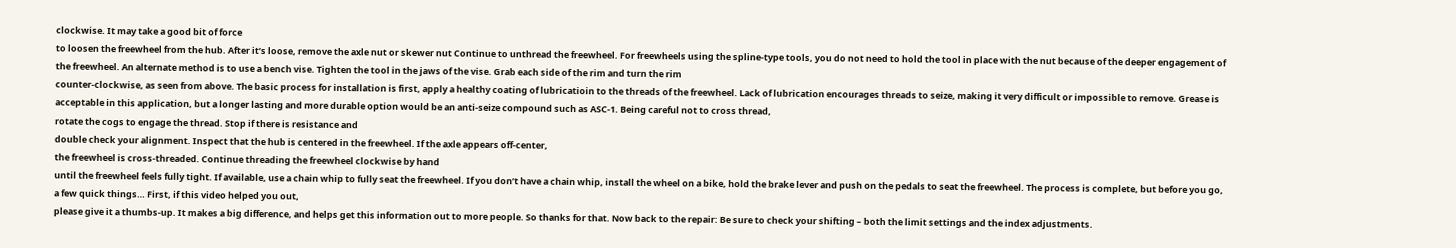clockwise. It may take a good bit of force
to loosen the freewheel from the hub. After it’s loose, remove the axle nut or skewer nut Continue to unthread the freewheel. For freewheels using the spline-type tools, you do not need to hold the tool in place with the nut because of the deeper engagement of the freewheel. An alternate method is to use a bench vise. Tighten the tool in the jaws of the vise. Grab each side of the rim and turn the rim
counter-clockwise, as seen from above. The basic process for installation is first, apply a healthy coating of lubricatioin to the threads of the freewheel. Lack of lubrication encourages threads to seize, making it very difficult or impossible to remove. Grease is acceptable in this application, but a longer lasting and more durable option would be an anti-seize compound such as ASC-1. Being careful not to cross thread,
rotate the cogs to engage the thread. Stop if there is resistance and
double check your alignment. Inspect that the hub is centered in the freewheel. If the axle appears off-center,
the freewheel is cross-threaded. Continue threading the freewheel clockwise by hand
until the freewheel feels fully tight. If available, use a chain whip to fully seat the freewheel. If you don’t have a chain whip, install the wheel on a bike, hold the brake lever and push on the pedals to seat the freewheel. The process is complete, but before you go,
a few quick things… First, if this video helped you out,
please give it a thumbs-up. It makes a big difference, and helps get this information out to more people. So thanks for that. Now back to the repair: Be sure to check your shifting – both the limit settings and the index adjustments.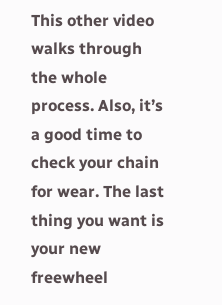This other video walks through the whole process. Also, it’s a good time to check your chain for wear. The last thing you want is your new freewheel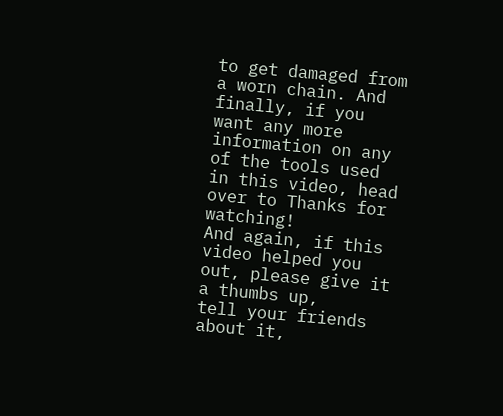to get damaged from a worn chain. And finally, if you want any more information on any of the tools used in this video, head over to Thanks for watching!
And again, if this video helped you out, please give it a thumbs up,
tell your friends about it,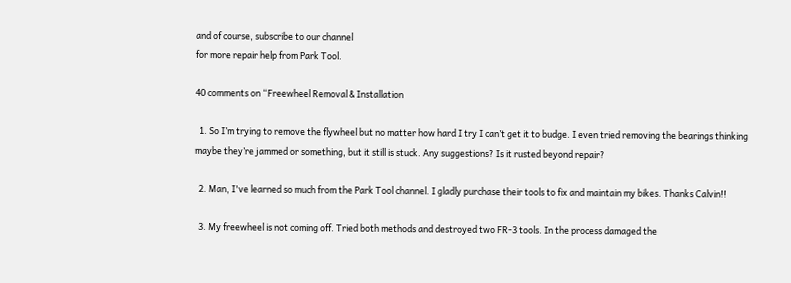and of course, subscribe to our channel
for more repair help from Park Tool.

40 comments on “Freewheel Removal & Installation

  1. So I’m trying to remove the flywheel but no matter how hard I try I can’t get it to budge. I even tried removing the bearings thinking maybe they’re jammed or something, but it still is stuck. Any suggestions? Is it rusted beyond repair?

  2. Man, I've learned so much from the Park Tool channel. I gladly purchase their tools to fix and maintain my bikes. Thanks Calvin!!

  3. My freewheel is not coming off. Tried both methods and destroyed two FR-3 tools. In the process damaged the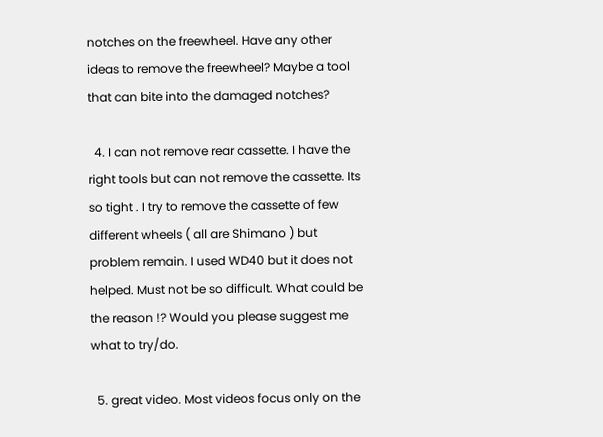notches on the freewheel. Have any other ideas to remove the freewheel? Maybe a tool that can bite into the damaged notches?

  4. I can not remove rear cassette. I have the right tools but can not remove the cassette. Its so tight . I try to remove the cassette of few different wheels ( all are Shimano ) but problem remain. I used WD40 but it does not helped. Must not be so difficult. What could be the reason !? Would you please suggest me what to try/do.

  5. great video. Most videos focus only on the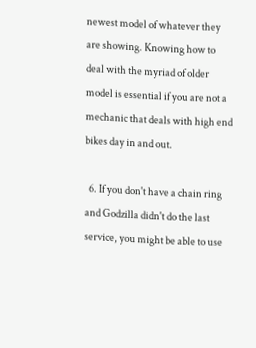newest model of whatever they are showing. Knowing how to deal with the myriad of older model is essential if you are not a mechanic that deals with high end bikes day in and out.

  6. If you don't have a chain ring and Godzilla didn't do the last service, you might be able to use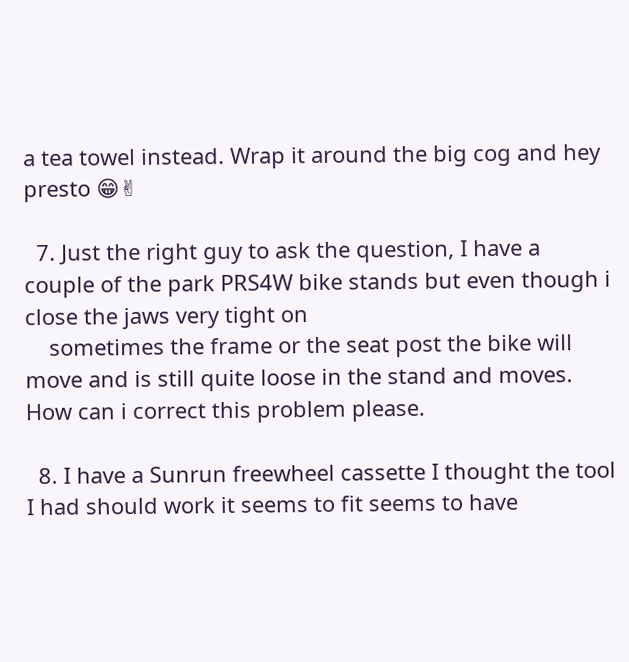a tea towel instead. Wrap it around the big cog and hey presto 😁✌

  7. Just the right guy to ask the question, I have a couple of the park PRS4W bike stands but even though i close the jaws very tight on
    sometimes the frame or the seat post the bike will move and is still quite loose in the stand and moves. How can i correct this problem please.

  8. I have a Sunrun freewheel cassette I thought the tool I had should work it seems to fit seems to have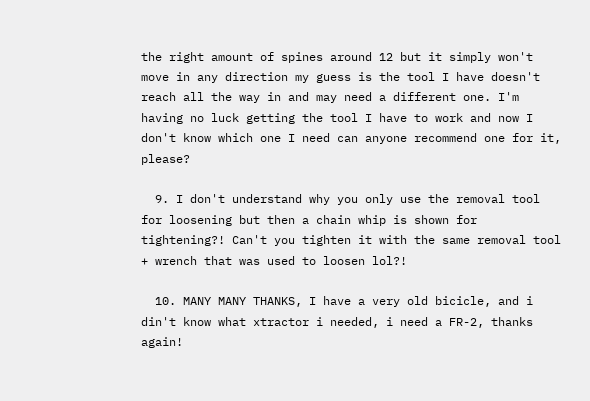the right amount of spines around 12 but it simply won't move in any direction my guess is the tool I have doesn't reach all the way in and may need a different one. I'm having no luck getting the tool I have to work and now I don't know which one I need can anyone recommend one for it, please?

  9. I don't understand why you only use the removal tool for loosening but then a chain whip is shown for tightening?! Can't you tighten it with the same removal tool + wrench that was used to loosen lol?!

  10. MANY MANY THANKS, I have a very old bicicle, and i din't know what xtractor i needed, i need a FR-2, thanks again!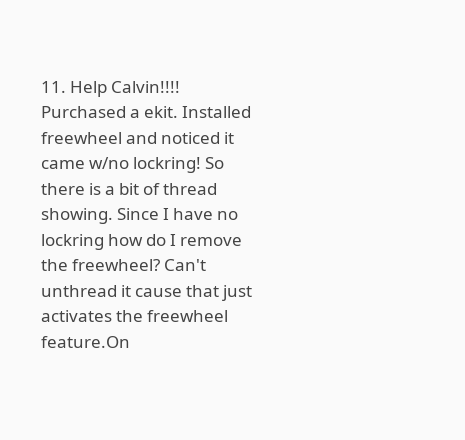11. Help Calvin!!!! Purchased a ekit. Installed freewheel and noticed it came w/no lockring! So there is a bit of thread showing. Since I have no lockring how do I remove the freewheel? Can't unthread it cause that just activates the freewheel feature.On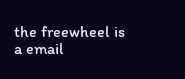the freewheel is a email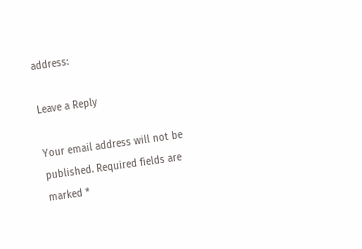address:

Leave a Reply

Your email address will not be published. Required fields are marked *